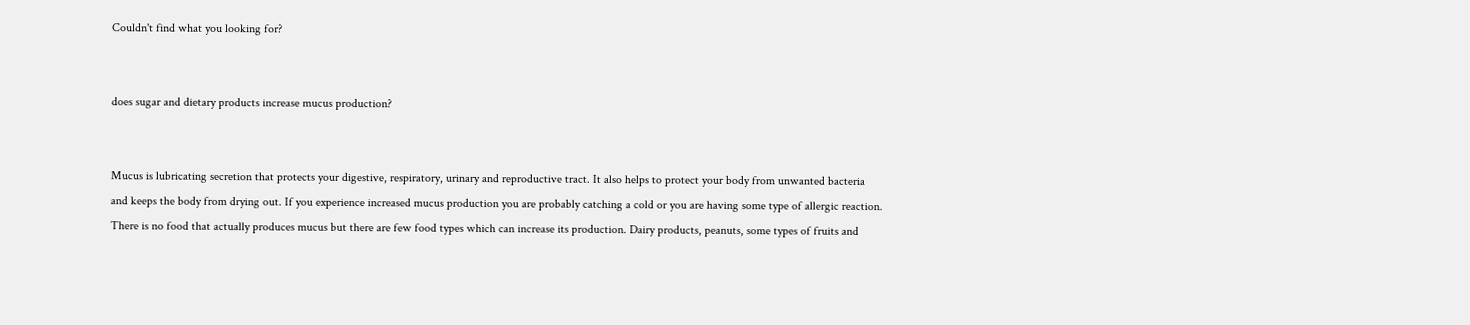Couldn't find what you looking for?


does sugar and dietary products increase mucus production?


Mucus is lubricating secretion that protects your digestive, respiratory, urinary and reproductive tract. It also helps to protect your body from unwanted bacteria and keeps the body from drying out. If you experience increased mucus production you are probably catching a cold or you are having some type of allergic reaction. There is no food that actually produces mucus but there are few food types which can increase its production. Dairy products, peanuts, some types of fruits and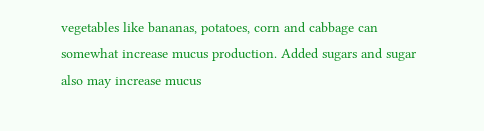vegetables like bananas, potatoes, corn and cabbage can somewhat increase mucus production. Added sugars and sugar also may increase mucus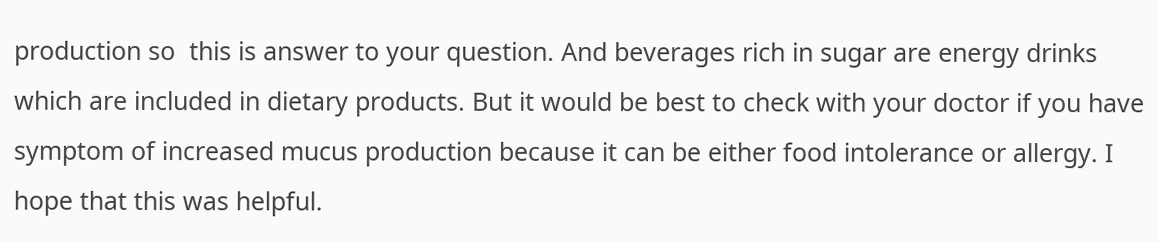production so  this is answer to your question. And beverages rich in sugar are energy drinks which are included in dietary products. But it would be best to check with your doctor if you have symptom of increased mucus production because it can be either food intolerance or allergy. I hope that this was helpful.